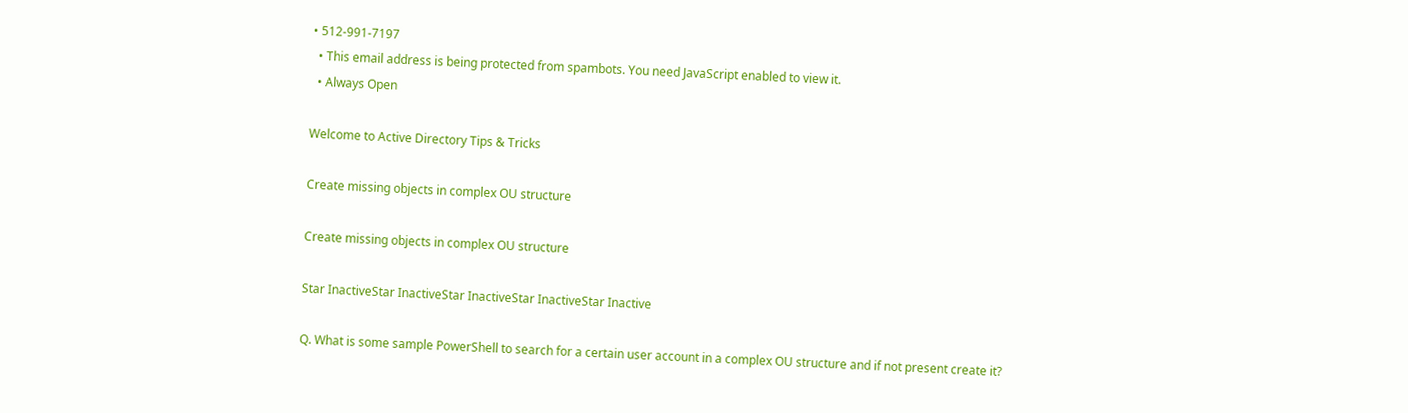• 512-991-7197
  • This email address is being protected from spambots. You need JavaScript enabled to view it.
  • Always Open

Welcome to Active Directory Tips & Tricks

Create missing objects in complex OU structure

Create missing objects in complex OU structure

Star InactiveStar InactiveStar InactiveStar InactiveStar Inactive

Q. What is some sample PowerShell to search for a certain user account in a complex OU structure and if not present create it?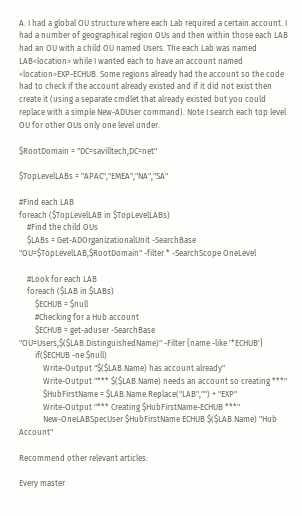A. I had a global OU structure where each Lab required a certain account. I had a number of geographical region OUs and then within those each LAB had an OU with a child OU named Users. The each Lab was named LAB<location> while I wanted each to have an account named <location>EXP-ECHUB. Some regions already had the account so the code had to check if the account already existed and if it did not exist then create it (using a separate cmdlet that already existed but you could replace with a simple New-ADUser command). Note I search each top level OU for other OUs only one level under.

$RootDomain = "DC=savilltech,DC=net"

$TopLevelLABs = "APAC","EMEA","NA","SA"

#Find each LAB
foreach ($TopLevelLAB in $TopLevelLABs)
    #Find the child OUs
    $LABs = Get-ADOrganizationalUnit -SearchBase "OU=$TopLevelLAB,$RootDomain" -filter * -SearchScope OneLevel

    #Look for each LAB
    foreach ($LAB in $LABs)
        $ECHUB = $null
        #Checking for a Hub account
        $ECHUB = get-aduser -SearchBase "OU=Users,$($LAB.DistinguishedName)" -Filter {name -like '*ECHUB'}
        if($ECHUB -ne $null)
            Write-Output "$($LAB.Name) has account already"
            Write-Output "*** $($LAB.Name) needs an account so creating ***"
            $HubFirstName = $LAB.Name.Replace("LAB","") + "EXP"
            Write-Output "*** Creating $HubFirstName-ECHUB ***"
            New-OneLABSpecUser $HubFirstName ECHUB $($LAB.Name) "Hub Account"

Recommend other relevant articles:

Every master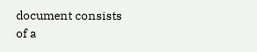document consists of a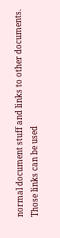normal document stuff and links to other documents. Those links can be used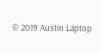© 2019 Austin Laptop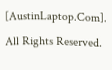[AustinLaptop.Com]. All Rights Reserved.